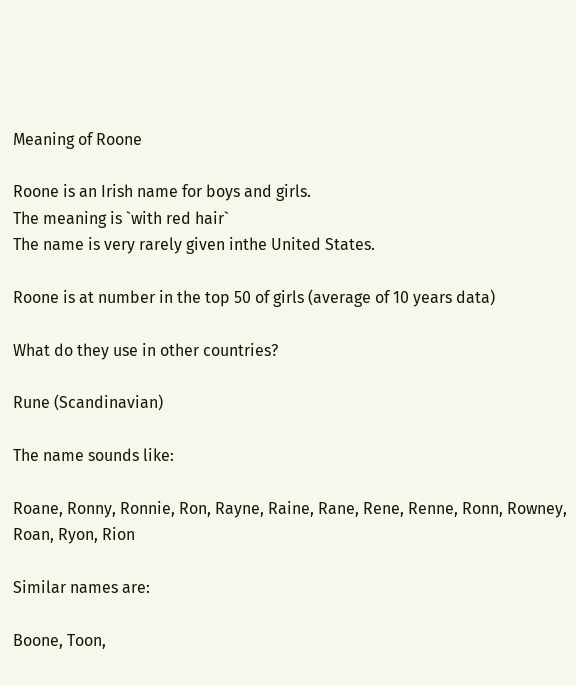Meaning of Roone

Roone is an Irish name for boys and girls.
The meaning is `with red hair`
The name is very rarely given inthe United States.

Roone is at number in the top 50 of girls (average of 10 years data)

What do they use in other countries?

Rune (Scandinavian)

The name sounds like:

Roane, Ronny, Ronnie, Ron, Rayne, Raine, Rane, Rene, Renne, Ronn, Rowney, Roan, Ryon, Rion

Similar names are:

Boone, Toon,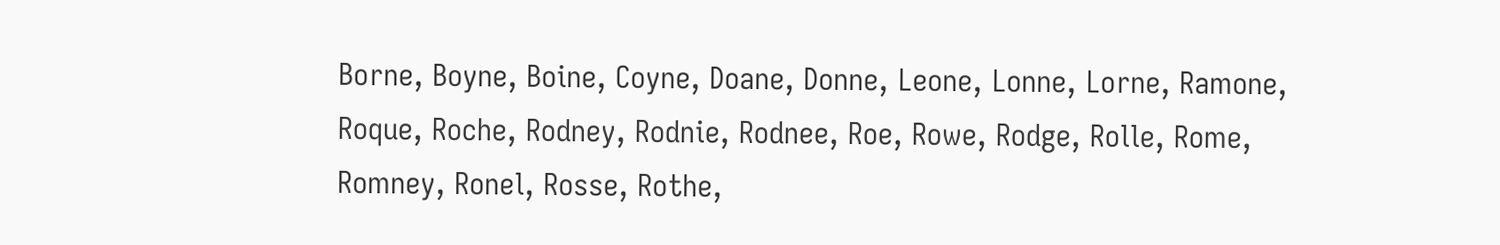Borne, Boyne, Boine, Coyne, Doane, Donne, Leone, Lonne, Lorne, Ramone, Roque, Roche, Rodney, Rodnie, Rodnee, Roe, Rowe, Rodge, Rolle, Rome, Romney, Ronel, Rosse, Rothe,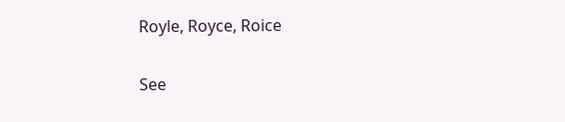Royle, Royce, Roice

See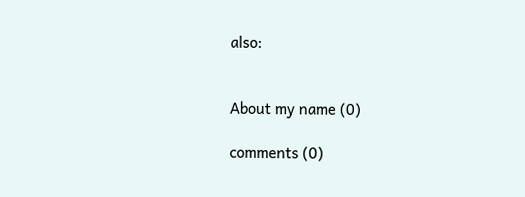also:


About my name (0)

comments (0)